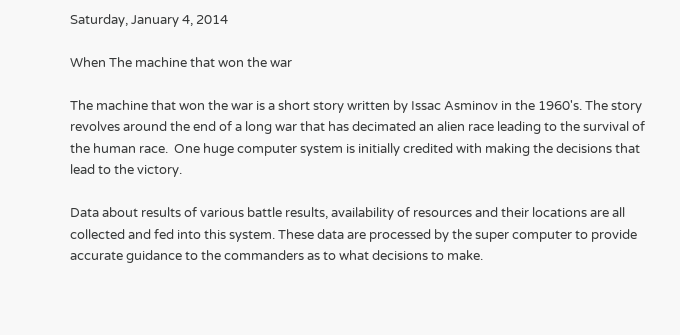Saturday, January 4, 2014

When The machine that won the war

The machine that won the war is a short story written by Issac Asminov in the 1960's. The story revolves around the end of a long war that has decimated an alien race leading to the survival of the human race.  One huge computer system is initially credited with making the decisions that lead to the victory.

Data about results of various battle results, availability of resources and their locations are all collected and fed into this system. These data are processed by the super computer to provide accurate guidance to the commanders as to what decisions to make.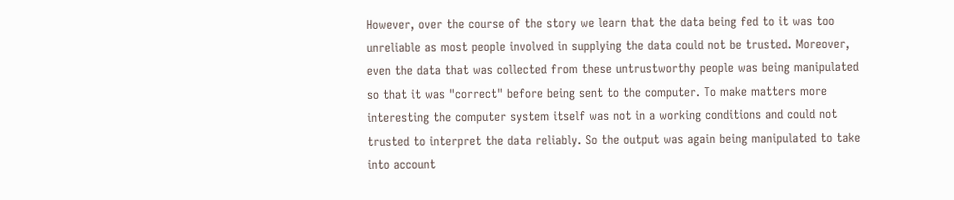However, over the course of the story we learn that the data being fed to it was too unreliable as most people involved in supplying the data could not be trusted. Moreover, even the data that was collected from these untrustworthy people was being manipulated so that it was "correct" before being sent to the computer. To make matters more interesting the computer system itself was not in a working conditions and could not trusted to interpret the data reliably. So the output was again being manipulated to take into account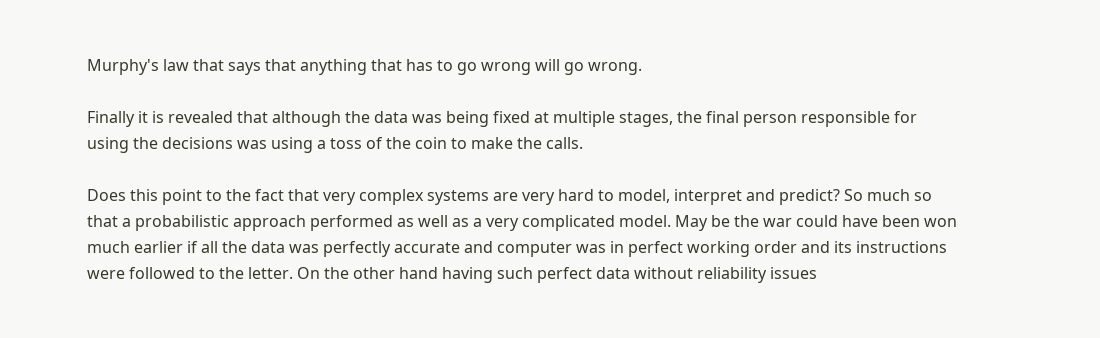Murphy's law that says that anything that has to go wrong will go wrong.

Finally it is revealed that although the data was being fixed at multiple stages, the final person responsible for using the decisions was using a toss of the coin to make the calls.

Does this point to the fact that very complex systems are very hard to model, interpret and predict? So much so that a probabilistic approach performed as well as a very complicated model. May be the war could have been won much earlier if all the data was perfectly accurate and computer was in perfect working order and its instructions were followed to the letter. On the other hand having such perfect data without reliability issues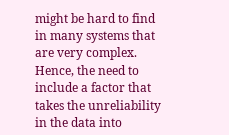might be hard to find in many systems that are very complex. Hence, the need to include a factor that takes the unreliability in the data into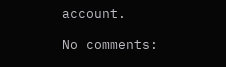account.

No comments: